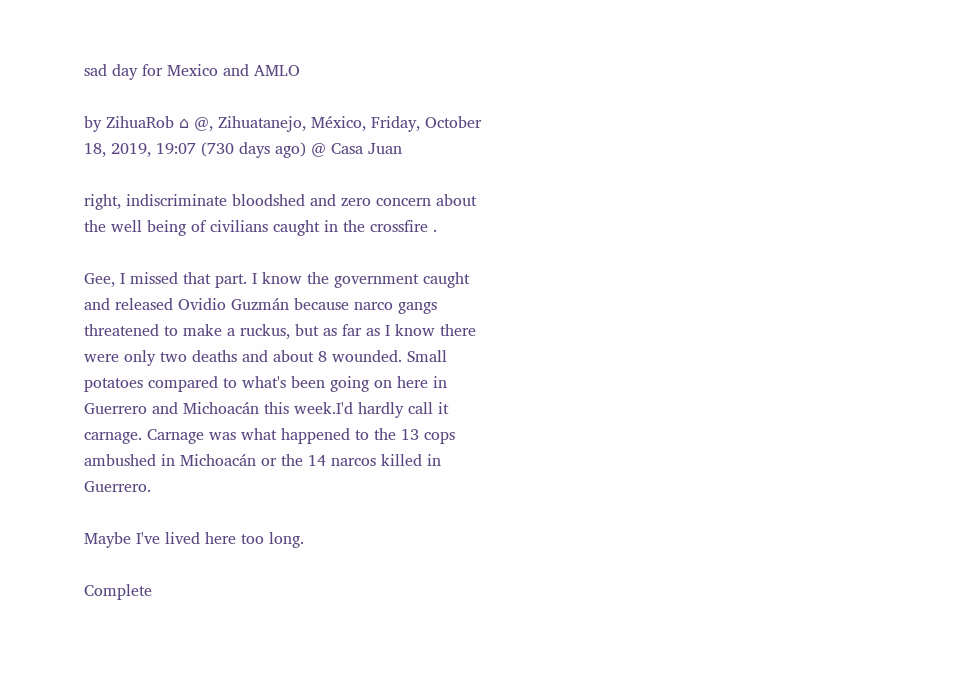sad day for Mexico and AMLO

by ZihuaRob ⌂ @, Zihuatanejo, México, Friday, October 18, 2019, 19:07 (730 days ago) @ Casa Juan

right, indiscriminate bloodshed and zero concern about the well being of civilians caught in the crossfire .

Gee, I missed that part. I know the government caught and released Ovidio Guzmán because narco gangs threatened to make a ruckus, but as far as I know there were only two deaths and about 8 wounded. Small potatoes compared to what's been going on here in Guerrero and Michoacán this week.I'd hardly call it carnage. Carnage was what happened to the 13 cops ambushed in Michoacán or the 14 narcos killed in Guerrero.

Maybe I've lived here too long.

Complete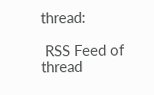thread:

 RSS Feed of thread